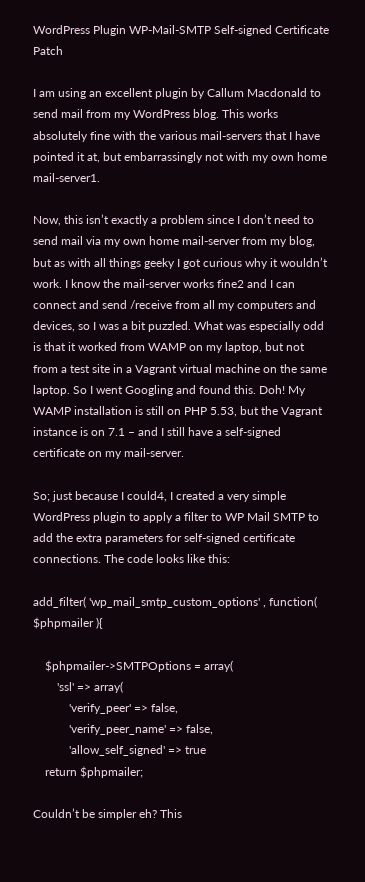WordPress Plugin WP-Mail-SMTP Self-signed Certificate Patch

I am using an excellent plugin by Callum Macdonald to send mail from my WordPress blog. This works absolutely fine with the various mail-servers that I have pointed it at, but embarrassingly not with my own home mail-server1.

Now, this isn’t exactly a problem since I don’t need to send mail via my own home mail-server from my blog, but as with all things geeky I got curious why it wouldn’t work. I know the mail-server works fine2 and I can connect and send /receive from all my computers and devices, so I was a bit puzzled. What was especially odd is that it worked from WAMP on my laptop, but not from a test site in a Vagrant virtual machine on the same laptop. So I went Googling and found this. Doh! My WAMP installation is still on PHP 5.53, but the Vagrant instance is on 7.1 – and I still have a self-signed certificate on my mail-server.

So; just because I could4, I created a very simple WordPress plugin to apply a filter to WP Mail SMTP to add the extra parameters for self-signed certificate connections. The code looks like this:

add_filter( 'wp_mail_smtp_custom_options' , function( $phpmailer ){

    $phpmailer->SMTPOptions = array(
        'ssl' => array(
            'verify_peer' => false,
            'verify_peer_name' => false,
            'allow_self_signed' => true
    return $phpmailer;

Couldn’t be simpler eh? This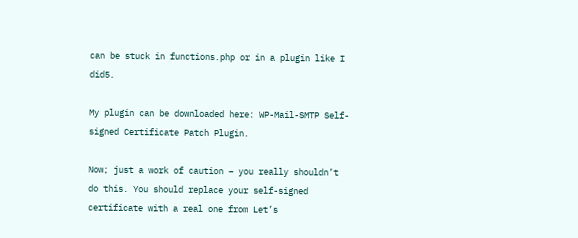can be stuck in functions.php or in a plugin like I did5.

My plugin can be downloaded here: WP-Mail-SMTP Self-signed Certificate Patch Plugin.

Now; just a work of caution – you really shouldn’t do this. You should replace your self-signed certificate with a real one from Let’s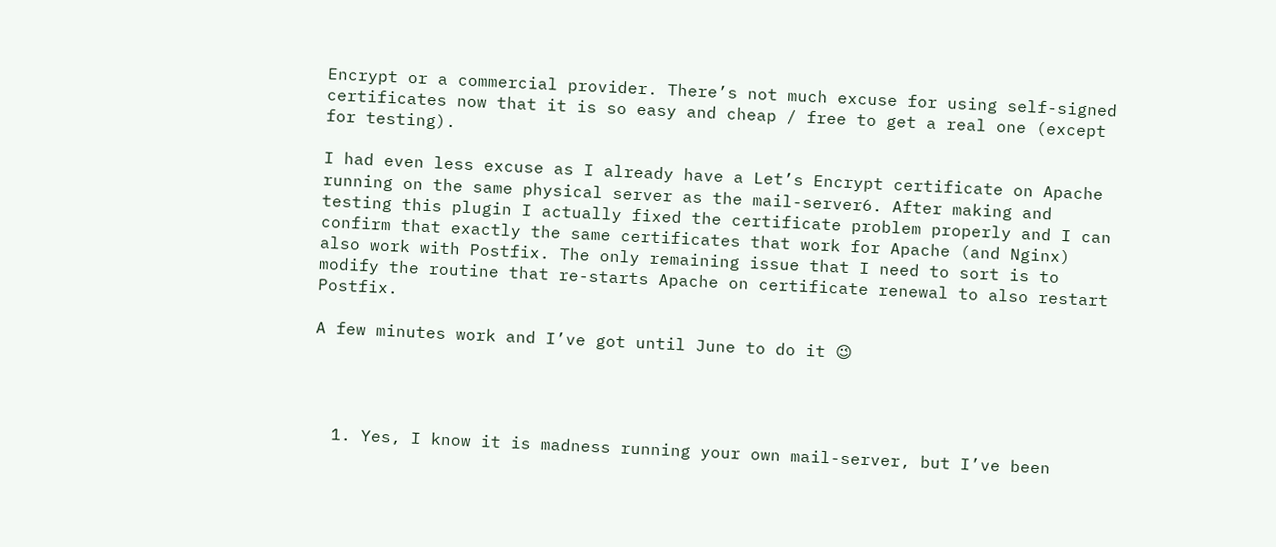Encrypt or a commercial provider. There’s not much excuse for using self-signed certificates now that it is so easy and cheap / free to get a real one (except for testing).

I had even less excuse as I already have a Let’s Encrypt certificate on Apache running on the same physical server as the mail-server6. After making and testing this plugin I actually fixed the certificate problem properly and I can confirm that exactly the same certificates that work for Apache (and Nginx) also work with Postfix. The only remaining issue that I need to sort is to modify the routine that re-starts Apache on certificate renewal to also restart Postfix.

A few minutes work and I’ve got until June to do it 😉




  1. Yes, I know it is madness running your own mail-server, but I’ve been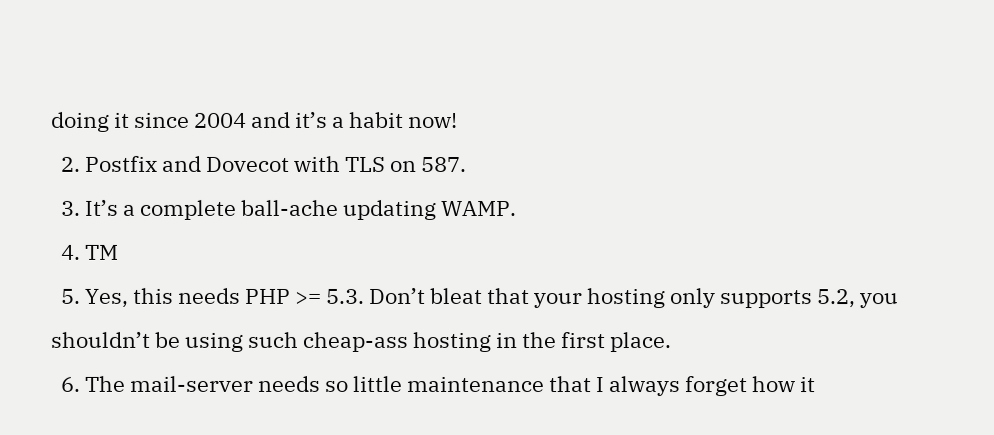doing it since 2004 and it’s a habit now!
  2. Postfix and Dovecot with TLS on 587.
  3. It’s a complete ball-ache updating WAMP.
  4. TM
  5. Yes, this needs PHP >= 5.3. Don’t bleat that your hosting only supports 5.2, you shouldn’t be using such cheap-ass hosting in the first place.
  6. The mail-server needs so little maintenance that I always forget how it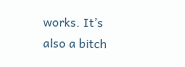works. It’s also a bitch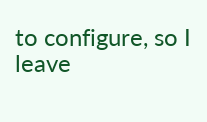to configure, so I leave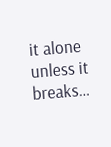it alone unless it breaks…